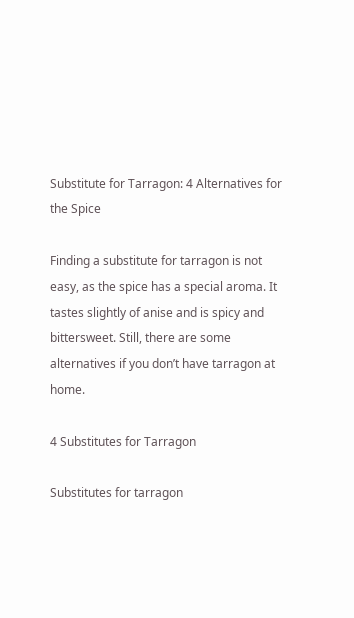Substitute for Tarragon: 4 Alternatives for the Spice

Finding a substitute for tarragon is not easy, as the spice has a special aroma. It tastes slightly of anise and is spicy and bittersweet. Still, there are some alternatives if you don’t have tarragon at home.

4 Substitutes for Tarragon

Substitutes for tarragon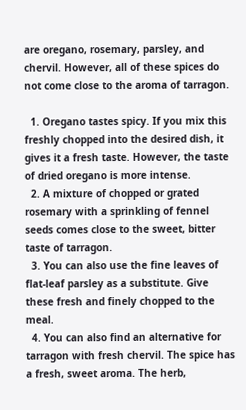are oregano, rosemary, parsley, and chervil. However, all of these spices do not come close to the aroma of tarragon.

  1. Oregano tastes spicy. If you mix this freshly chopped into the desired dish, it gives it a fresh taste. However, the taste of dried oregano is more intense.
  2. A mixture of chopped or grated rosemary with a sprinkling of fennel seeds comes close to the sweet, bitter taste of tarragon.
  3. You can also use the fine leaves of flat-leaf parsley as a substitute. Give these fresh and finely chopped to the meal.
  4. You can also find an alternative for tarragon with fresh chervil. The spice has a fresh, sweet aroma. The herb,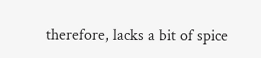therefore, lacks a bit of spice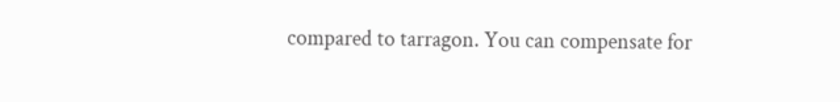compared to tarragon. You can compensate for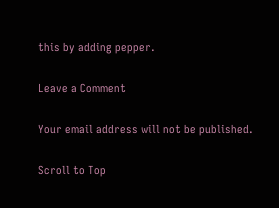this by adding pepper.

Leave a Comment

Your email address will not be published.

Scroll to Top